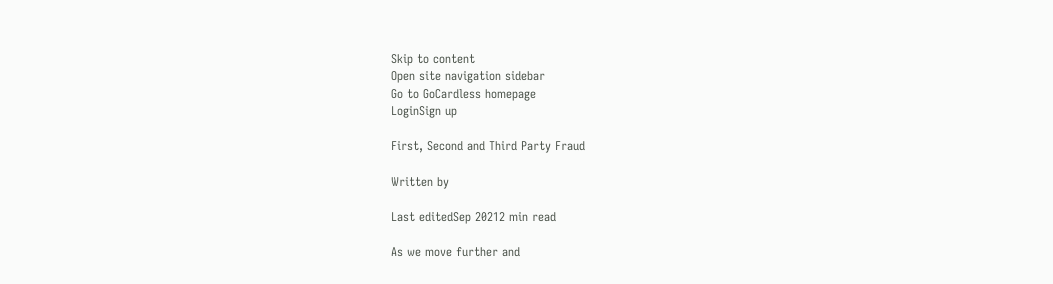Skip to content
Open site navigation sidebar
Go to GoCardless homepage
LoginSign up

First, Second and Third Party Fraud

Written by

Last editedSep 20212 min read

As we move further and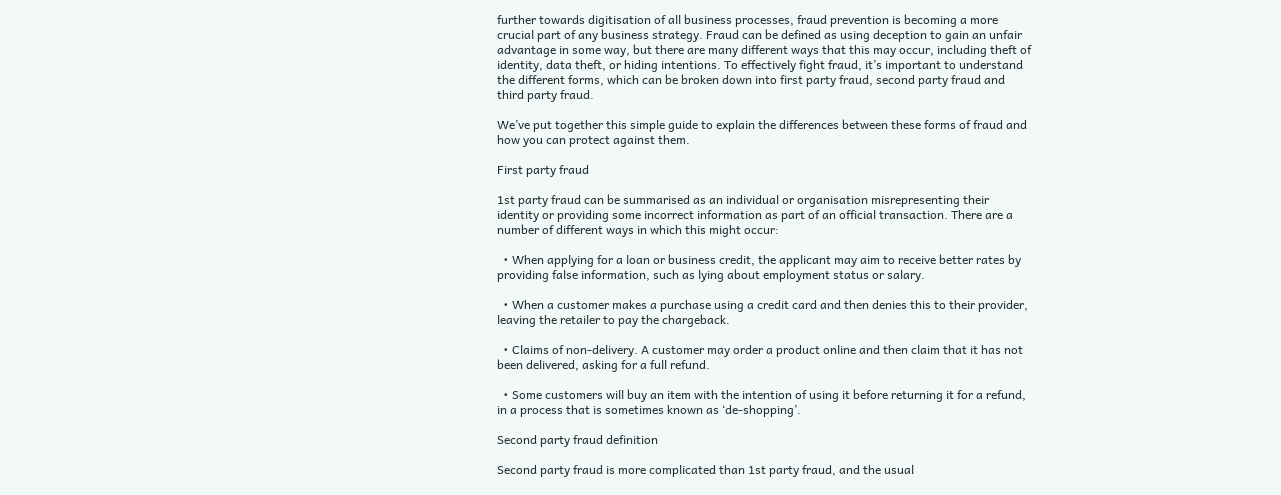further towards digitisation of all business processes, fraud prevention is becoming a more crucial part of any business strategy. Fraud can be defined as using deception to gain an unfair advantage in some way, but there are many different ways that this may occur, including theft of identity, data theft, or hiding intentions. To effectively fight fraud, it’s important to understand the different forms, which can be broken down into first party fraud, second party fraud and third party fraud.

We’ve put together this simple guide to explain the differences between these forms of fraud and how you can protect against them.

First party fraud

1st party fraud can be summarised as an individual or organisation misrepresenting their identity or providing some incorrect information as part of an official transaction. There are a number of different ways in which this might occur:

  • When applying for a loan or business credit, the applicant may aim to receive better rates by providing false information, such as lying about employment status or salary.

  • When a customer makes a purchase using a credit card and then denies this to their provider, leaving the retailer to pay the chargeback.

  • Claims of non-delivery. A customer may order a product online and then claim that it has not been delivered, asking for a full refund.

  • Some customers will buy an item with the intention of using it before returning it for a refund, in a process that is sometimes known as ‘de-shopping’.

Second party fraud definition

Second party fraud is more complicated than 1st party fraud, and the usual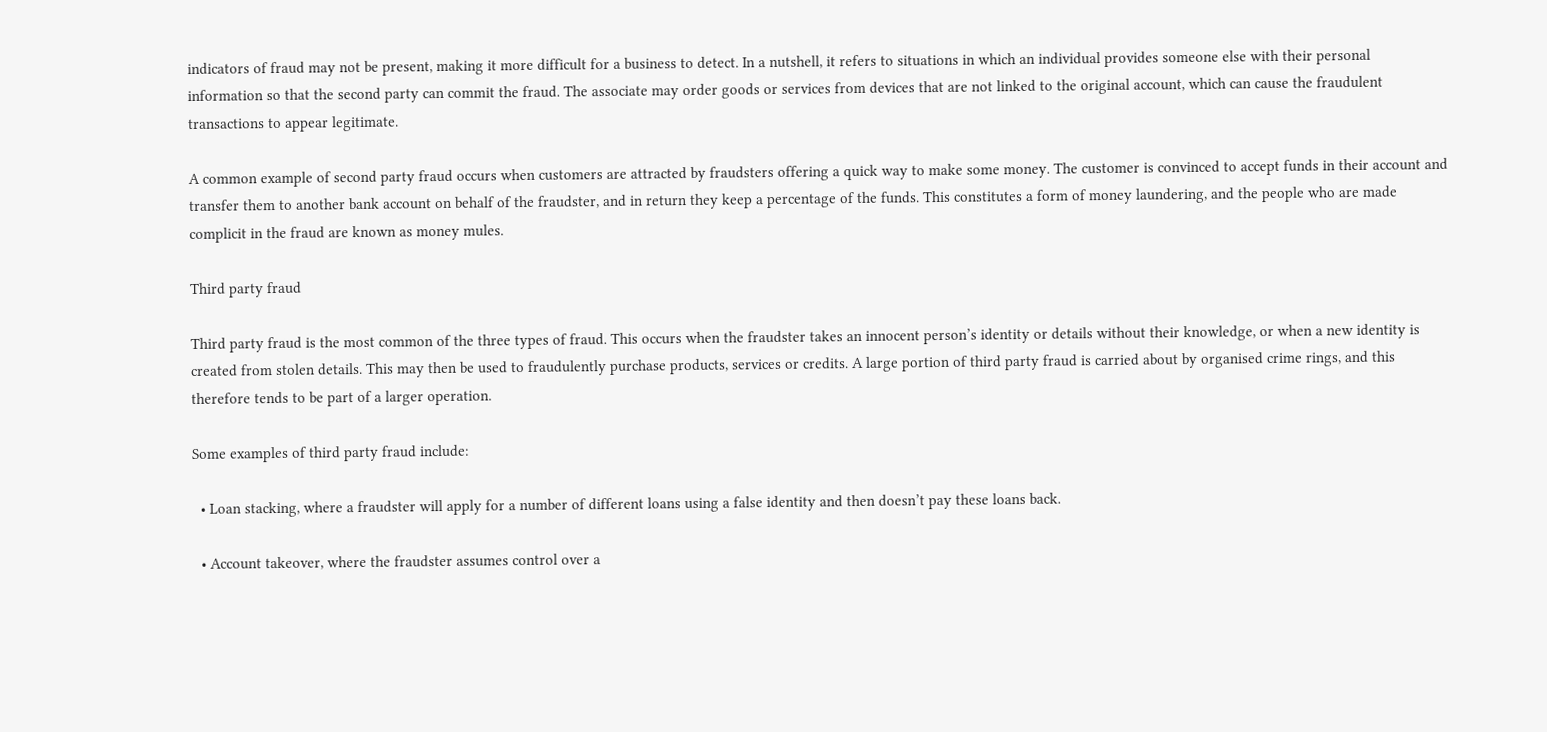indicators of fraud may not be present, making it more difficult for a business to detect. In a nutshell, it refers to situations in which an individual provides someone else with their personal information so that the second party can commit the fraud. The associate may order goods or services from devices that are not linked to the original account, which can cause the fraudulent transactions to appear legitimate.

A common example of second party fraud occurs when customers are attracted by fraudsters offering a quick way to make some money. The customer is convinced to accept funds in their account and transfer them to another bank account on behalf of the fraudster, and in return they keep a percentage of the funds. This constitutes a form of money laundering, and the people who are made complicit in the fraud are known as money mules.

Third party fraud

Third party fraud is the most common of the three types of fraud. This occurs when the fraudster takes an innocent person’s identity or details without their knowledge, or when a new identity is created from stolen details. This may then be used to fraudulently purchase products, services or credits. A large portion of third party fraud is carried about by organised crime rings, and this therefore tends to be part of a larger operation.

Some examples of third party fraud include:

  • Loan stacking, where a fraudster will apply for a number of different loans using a false identity and then doesn’t pay these loans back.

  • Account takeover, where the fraudster assumes control over a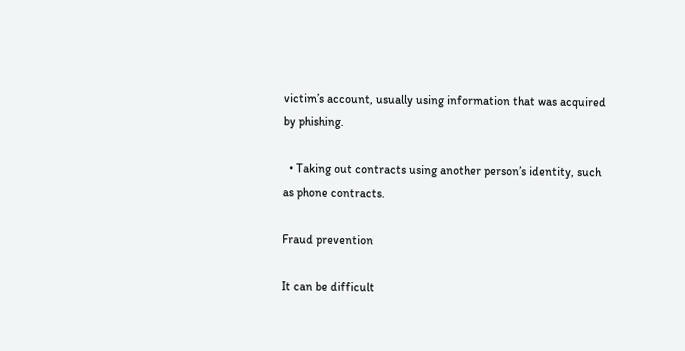victim’s account, usually using information that was acquired by phishing.

  • Taking out contracts using another person’s identity, such as phone contracts.

Fraud prevention

It can be difficult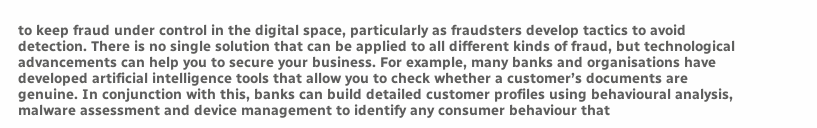to keep fraud under control in the digital space, particularly as fraudsters develop tactics to avoid detection. There is no single solution that can be applied to all different kinds of fraud, but technological advancements can help you to secure your business. For example, many banks and organisations have developed artificial intelligence tools that allow you to check whether a customer’s documents are genuine. In conjunction with this, banks can build detailed customer profiles using behavioural analysis, malware assessment and device management to identify any consumer behaviour that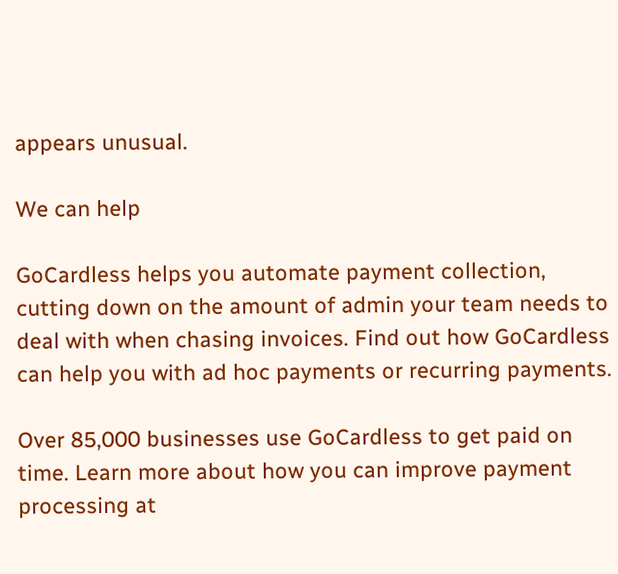appears unusual.

We can help

GoCardless helps you automate payment collection, cutting down on the amount of admin your team needs to deal with when chasing invoices. Find out how GoCardless can help you with ad hoc payments or recurring payments.

Over 85,000 businesses use GoCardless to get paid on time. Learn more about how you can improve payment processing at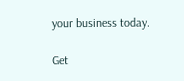your business today.

Get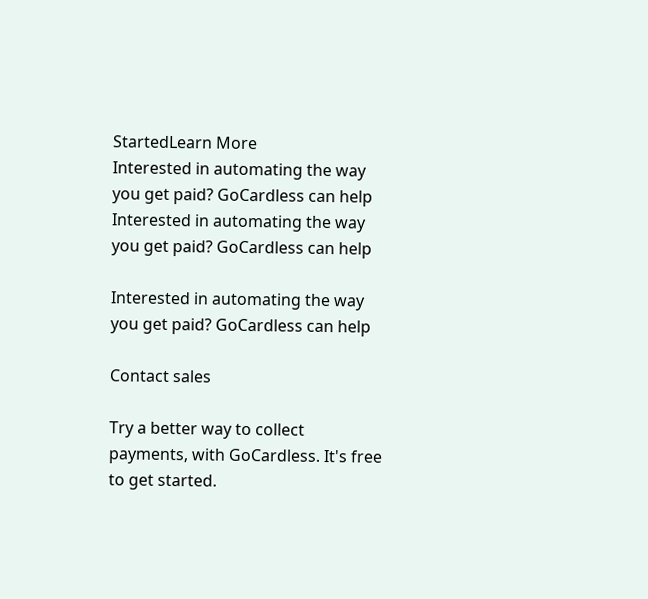StartedLearn More
Interested in automating the way you get paid? GoCardless can help
Interested in automating the way you get paid? GoCardless can help

Interested in automating the way you get paid? GoCardless can help

Contact sales

Try a better way to collect payments, with GoCardless. It's free to get started.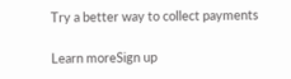Try a better way to collect payments

Learn moreSign up